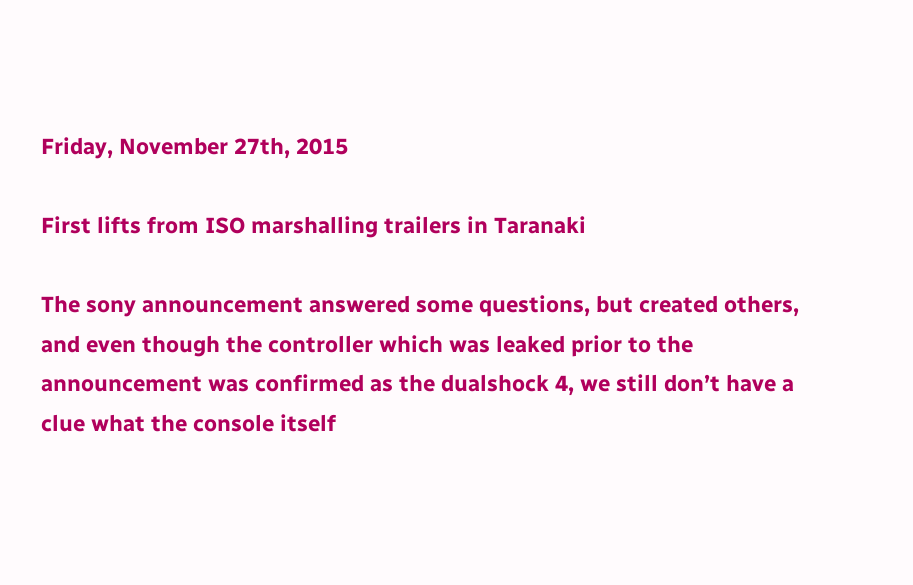Friday, November 27th, 2015

First lifts from ISO marshalling trailers in Taranaki

The sony announcement answered some questions, but created others, and even though the controller which was leaked prior to the announcement was confirmed as the dualshock 4, we still don’t have a clue what the console itself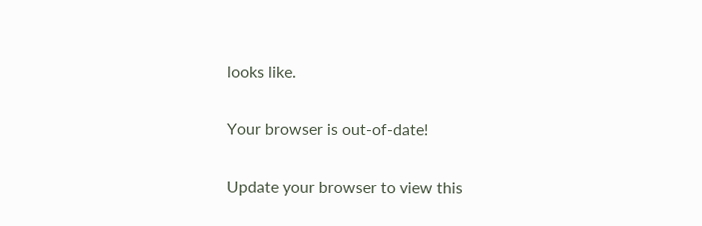looks like.

Your browser is out-of-date!

Update your browser to view this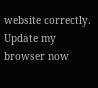website correctly. Update my browser now